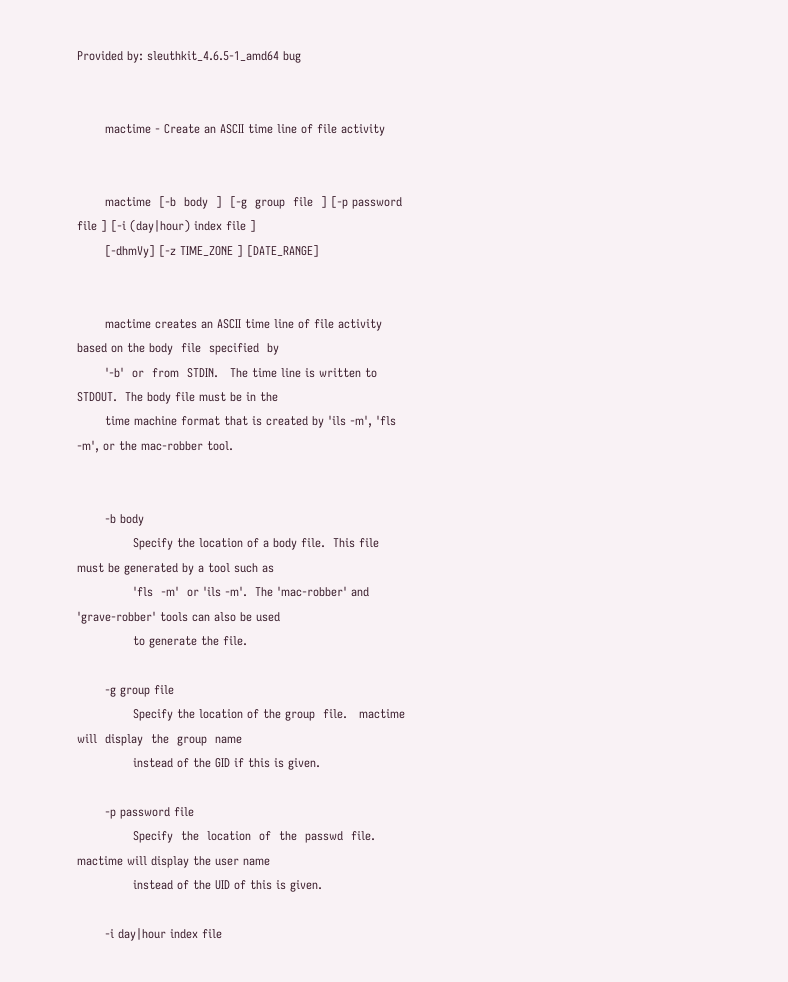Provided by: sleuthkit_4.6.5-1_amd64 bug


       mactime - Create an ASCII time line of file activity


       mactime  [-b  body  ]  [-g  group  file  ] [-p password file ] [-i (day|hour) index file ]
       [-dhmVy] [-z TIME_ZONE ] [DATE_RANGE]


       mactime creates an ASCII time line of file activity based on the body  file  specified  by
       '-b'  or  from  STDIN.   The time line is written to STDOUT.  The body file must be in the
       time machine format that is created by 'ils -m', 'fls -m', or the mac-robber tool.


       -b body
              Specify the location of a body file.  This file must be generated by a tool such as
              'fls  -m'  or 'ils -m'.  The 'mac-robber' and 'grave-robber' tools can also be used
              to generate the file.

       -g group file
              Specify the location of the group  file.   mactime  will  display  the  group  name
              instead of the GID if this is given.

       -p password file
              Specify  the  location  of  the  passwd  file.   mactime will display the user name
              instead of the UID of this is given.

       -i day|hour index file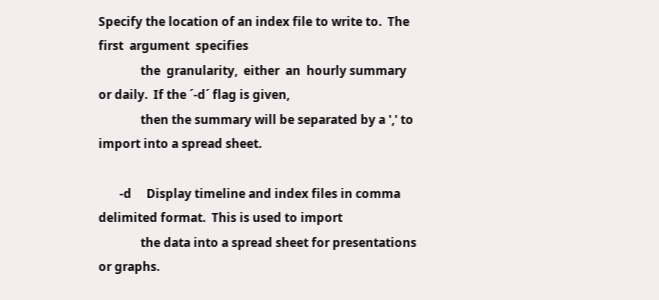Specify the location of an index file to write to.  The  first  argument  specifies
              the  granularity,  either  an  hourly summary or daily.  If the ´-d´ flag is given,
              then the summary will be separated by a ',' to import into a spread sheet.

       -d     Display timeline and index files in comma delimited format.  This is used to import
              the data into a spread sheet for presentations or graphs.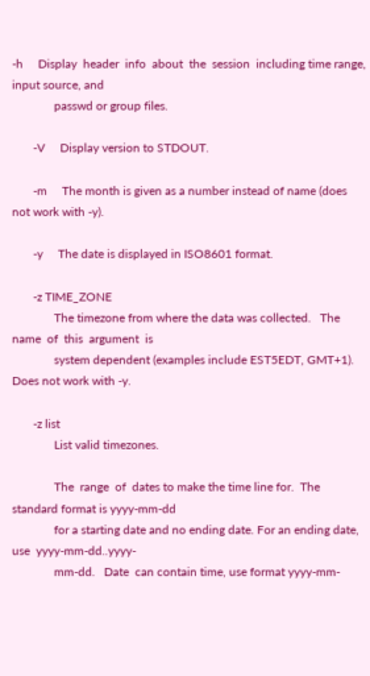-h     Display  header  info  about  the  session  including time range, input source, and
              passwd or group files.

       -V     Display version to STDOUT.

       -m     The month is given as a number instead of name (does not work with -y).

       -y     The date is displayed in ISO8601 format.

       -z TIME_ZONE
              The timezone from where the data was collected.   The  name  of  this  argument  is
              system dependent (examples include EST5EDT, GMT+1).  Does not work with -y.

       -z list
              List valid timezones.

              The  range  of  dates to make the time line for.  The standard format is yyyy-mm-dd
              for a starting date and no ending date. For an ending date,  use  yyyy-mm-dd..yyyy-
              mm-dd.   Date  can contain time, use format yyyy-mm-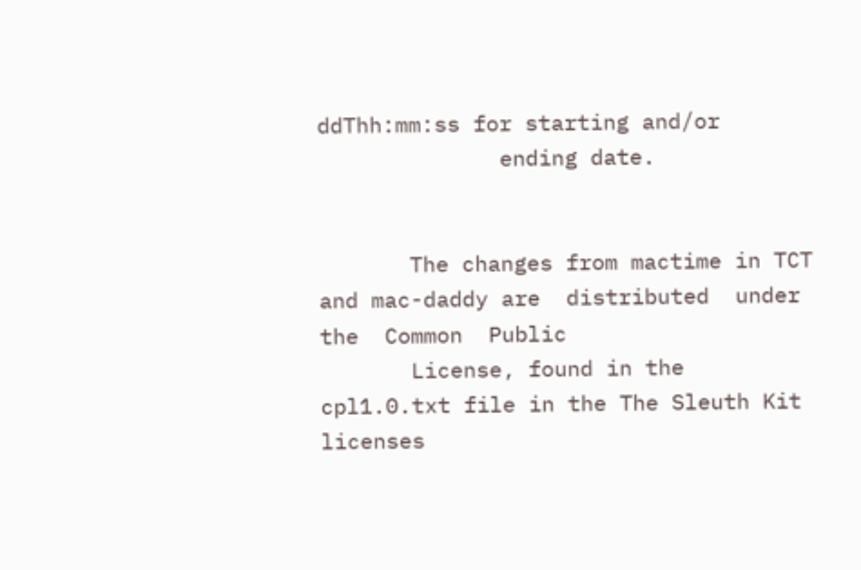ddThh:mm:ss for starting and/or
              ending date.


       The changes from mactime in TCT and mac-daddy are  distributed  under  the  Common  Public
       License, found in the cpl1.0.txt file in the The Sleuth Kit licenses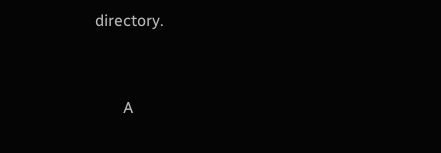directory.


       A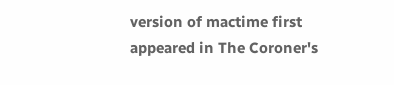version of mactime first appeared in The Coroner's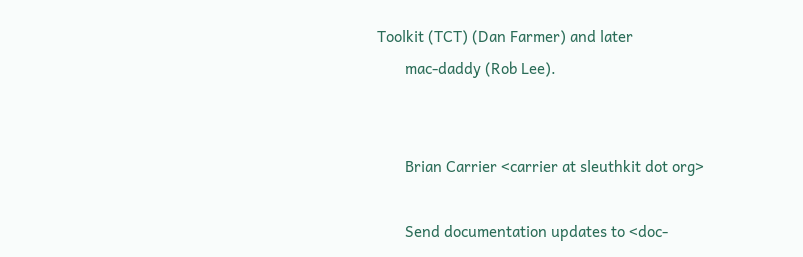Toolkit (TCT) (Dan Farmer) and later
       mac-daddy (Rob Lee).


       Brian Carrier <carrier at sleuthkit dot org>

       Send documentation updates to <doc-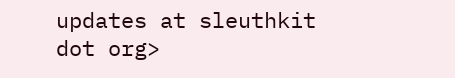updates at sleuthkit dot org>